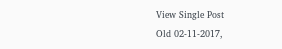View Single Post
Old 02-11-2017,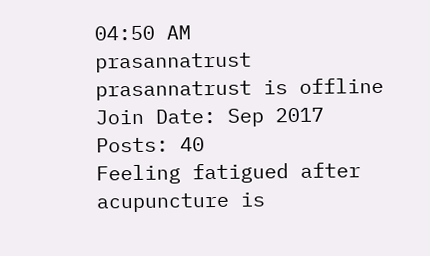04:50 AM
prasannatrust prasannatrust is offline
Join Date: Sep 2017
Posts: 40
Feeling fatigued after acupuncture is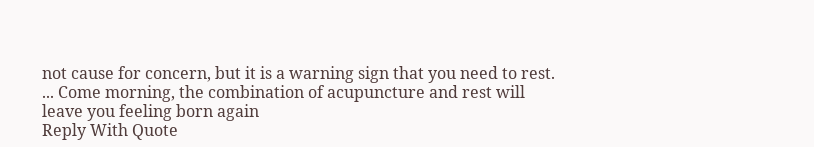not cause for concern, but it is a warning sign that you need to rest. ... Come morning, the combination of acupuncture and rest will leave you feeling born again
Reply With Quote